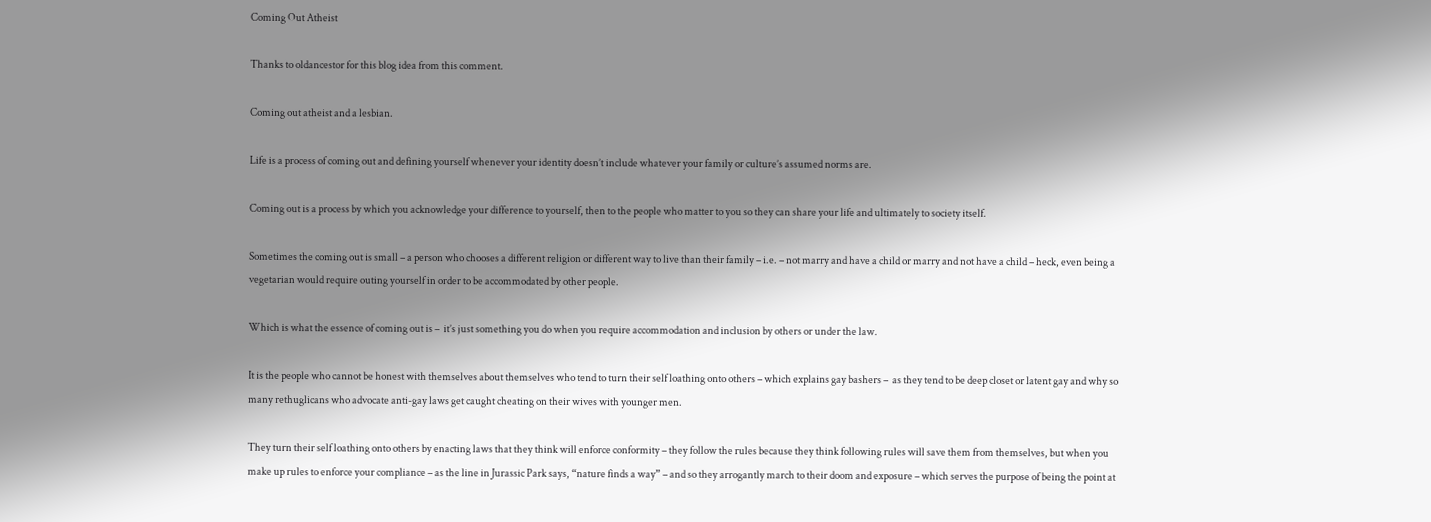Coming Out Atheist

Thanks to oldancestor for this blog idea from this comment.

Coming out atheist and a lesbian.

Life is a process of coming out and defining yourself whenever your identity doesn’t include whatever your family or culture’s assumed norms are.

Coming out is a process by which you acknowledge your difference to yourself, then to the people who matter to you so they can share your life and ultimately to society itself.

Sometimes the coming out is small – a person who chooses a different religion or different way to live than their family – i.e. – not marry and have a child or marry and not have a child – heck, even being a vegetarian would require outing yourself in order to be accommodated by other people.

Which is what the essence of coming out is –  it’s just something you do when you require accommodation and inclusion by others or under the law.

It is the people who cannot be honest with themselves about themselves who tend to turn their self loathing onto others – which explains gay bashers –  as they tend to be deep closet or latent gay and why so many rethuglicans who advocate anti-gay laws get caught cheating on their wives with younger men.

They turn their self loathing onto others by enacting laws that they think will enforce conformity – they follow the rules because they think following rules will save them from themselves, but when you make up rules to enforce your compliance – as the line in Jurassic Park says, “nature finds a way” – and so they arrogantly march to their doom and exposure – which serves the purpose of being the point at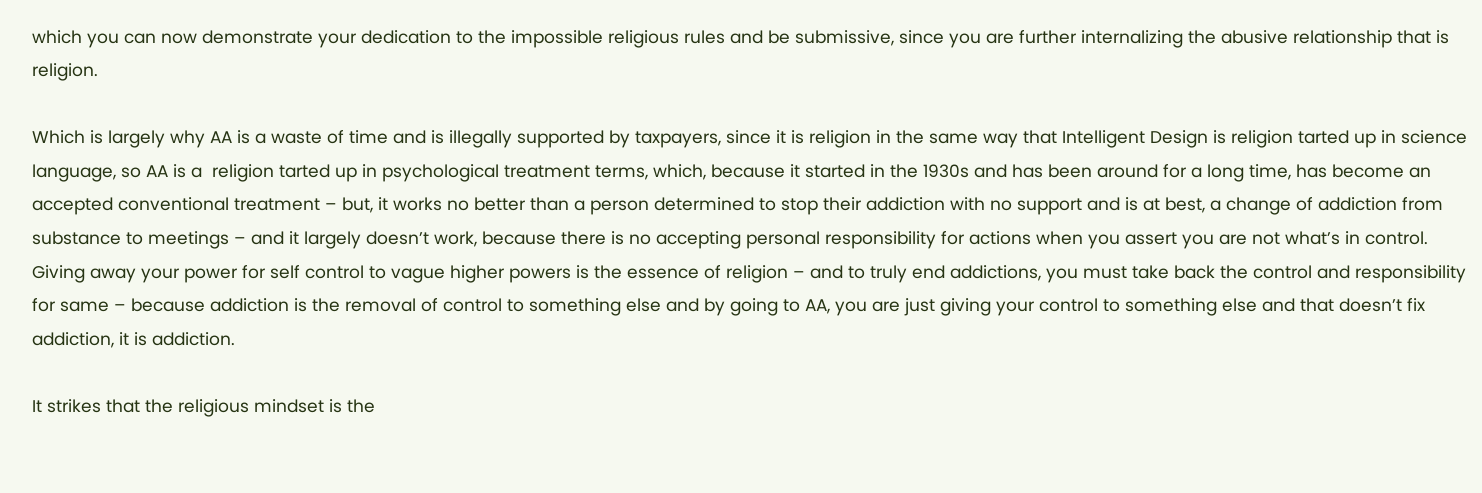which you can now demonstrate your dedication to the impossible religious rules and be submissive, since you are further internalizing the abusive relationship that is religion.

Which is largely why AA is a waste of time and is illegally supported by taxpayers, since it is religion in the same way that Intelligent Design is religion tarted up in science language, so AA is a  religion tarted up in psychological treatment terms, which, because it started in the 1930s and has been around for a long time, has become an accepted conventional treatment – but, it works no better than a person determined to stop their addiction with no support and is at best, a change of addiction from substance to meetings – and it largely doesn’t work, because there is no accepting personal responsibility for actions when you assert you are not what’s in control. Giving away your power for self control to vague higher powers is the essence of religion – and to truly end addictions, you must take back the control and responsibility for same – because addiction is the removal of control to something else and by going to AA, you are just giving your control to something else and that doesn’t fix addiction, it is addiction.

It strikes that the religious mindset is the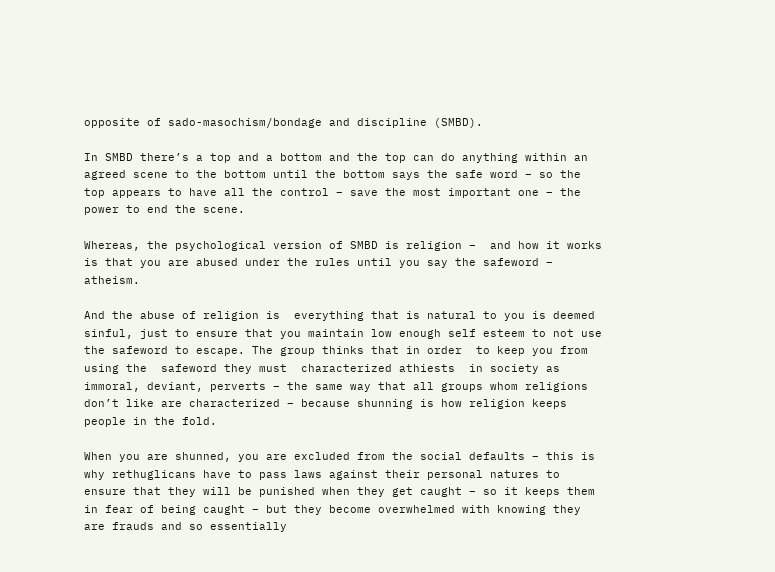opposite of sado-masochism/bondage and discipline (SMBD).

In SMBD there’s a top and a bottom and the top can do anything within an agreed scene to the bottom until the bottom says the safe word – so the top appears to have all the control – save the most important one – the power to end the scene.

Whereas, the psychological version of SMBD is religion –  and how it works is that you are abused under the rules until you say the safeword – atheism.

And the abuse of religion is  everything that is natural to you is deemed sinful, just to ensure that you maintain low enough self esteem to not use the safeword to escape. The group thinks that in order  to keep you from using the  safeword they must  characterized athiests  in society as  immoral, deviant, perverts – the same way that all groups whom religions don’t like are characterized – because shunning is how religion keeps people in the fold.

When you are shunned, you are excluded from the social defaults – this is why rethuglicans have to pass laws against their personal natures to ensure that they will be punished when they get caught – so it keeps them in fear of being caught – but they become overwhelmed with knowing they are frauds and so essentially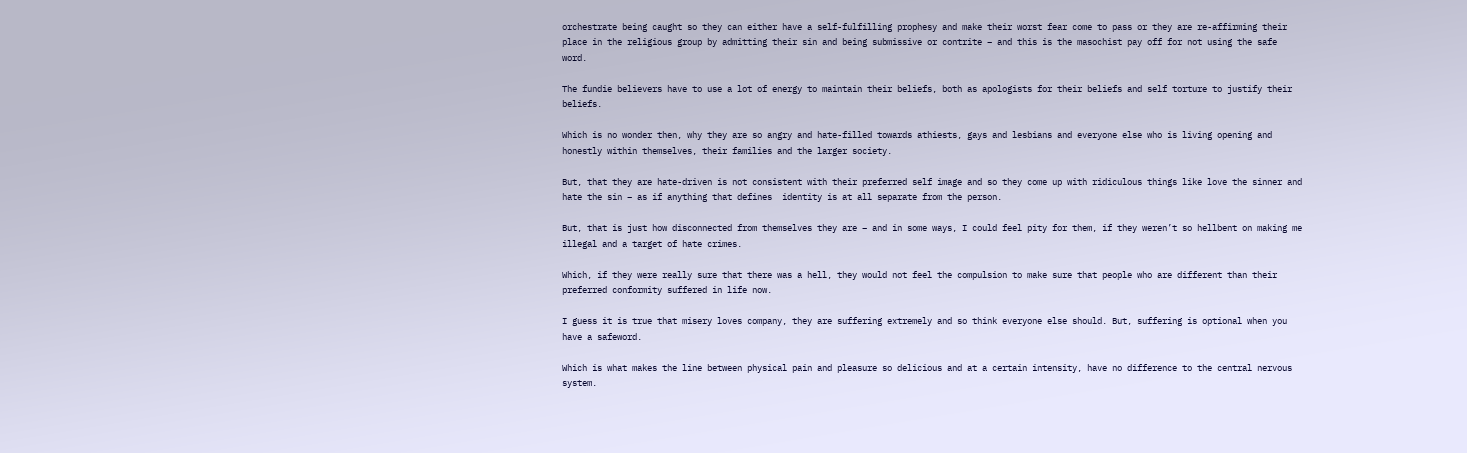orchestrate being caught so they can either have a self-fulfilling prophesy and make their worst fear come to pass or they are re-affirming their place in the religious group by admitting their sin and being submissive or contrite – and this is the masochist pay off for not using the safe word.

The fundie believers have to use a lot of energy to maintain their beliefs, both as apologists for their beliefs and self torture to justify their beliefs.

Which is no wonder then, why they are so angry and hate-filled towards athiests, gays and lesbians and everyone else who is living opening and honestly within themselves, their families and the larger society.

But, that they are hate-driven is not consistent with their preferred self image and so they come up with ridiculous things like love the sinner and hate the sin – as if anything that defines  identity is at all separate from the person.

But, that is just how disconnected from themselves they are – and in some ways, I could feel pity for them, if they weren’t so hellbent on making me illegal and a target of hate crimes.

Which, if they were really sure that there was a hell, they would not feel the compulsion to make sure that people who are different than their preferred conformity suffered in life now.

I guess it is true that misery loves company, they are suffering extremely and so think everyone else should. But, suffering is optional when you have a safeword.

Which is what makes the line between physical pain and pleasure so delicious and at a certain intensity, have no difference to the central nervous system.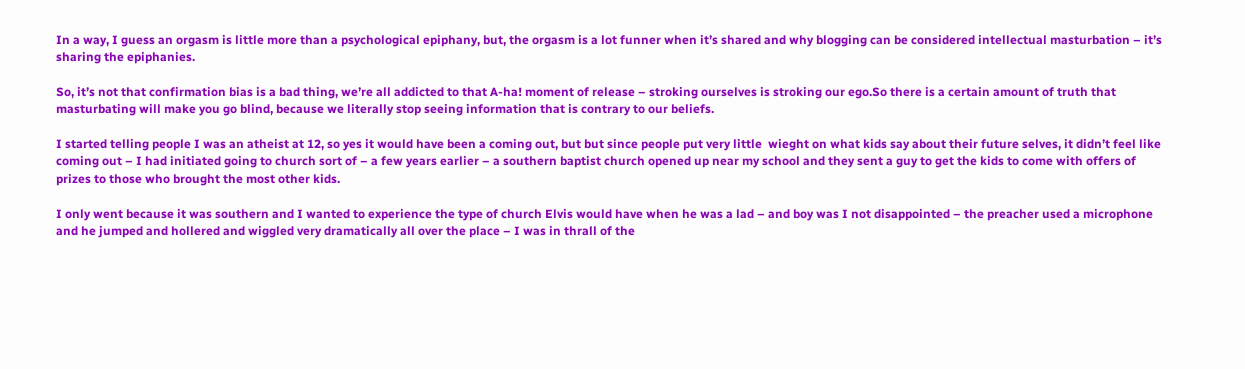In a way, I guess an orgasm is little more than a psychological epiphany, but, the orgasm is a lot funner when it’s shared and why blogging can be considered intellectual masturbation – it’s sharing the epiphanies.

So, it’s not that confirmation bias is a bad thing, we’re all addicted to that A-ha! moment of release – stroking ourselves is stroking our ego.So there is a certain amount of truth that masturbating will make you go blind, because we literally stop seeing information that is contrary to our beliefs.

I started telling people I was an atheist at 12, so yes it would have been a coming out, but but since people put very little  wieght on what kids say about their future selves, it didn’t feel like coming out – I had initiated going to church sort of – a few years earlier – a southern baptist church opened up near my school and they sent a guy to get the kids to come with offers of prizes to those who brought the most other kids.

I only went because it was southern and I wanted to experience the type of church Elvis would have when he was a lad – and boy was I not disappointed – the preacher used a microphone and he jumped and hollered and wiggled very dramatically all over the place – I was in thrall of the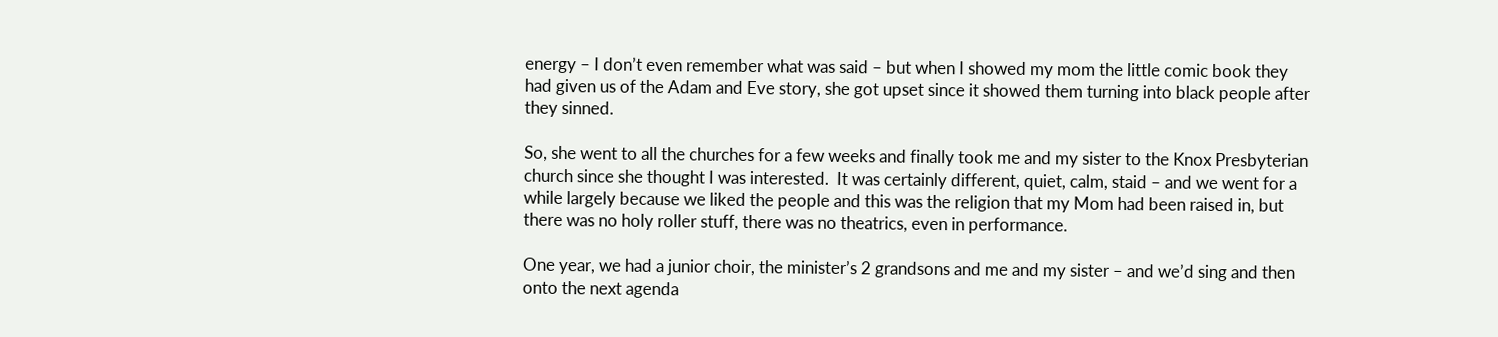energy – I don’t even remember what was said – but when I showed my mom the little comic book they had given us of the Adam and Eve story, she got upset since it showed them turning into black people after they sinned.

So, she went to all the churches for a few weeks and finally took me and my sister to the Knox Presbyterian church since she thought I was interested.  It was certainly different, quiet, calm, staid – and we went for a while largely because we liked the people and this was the religion that my Mom had been raised in, but there was no holy roller stuff, there was no theatrics, even in performance.

One year, we had a junior choir, the minister’s 2 grandsons and me and my sister – and we’d sing and then onto the next agenda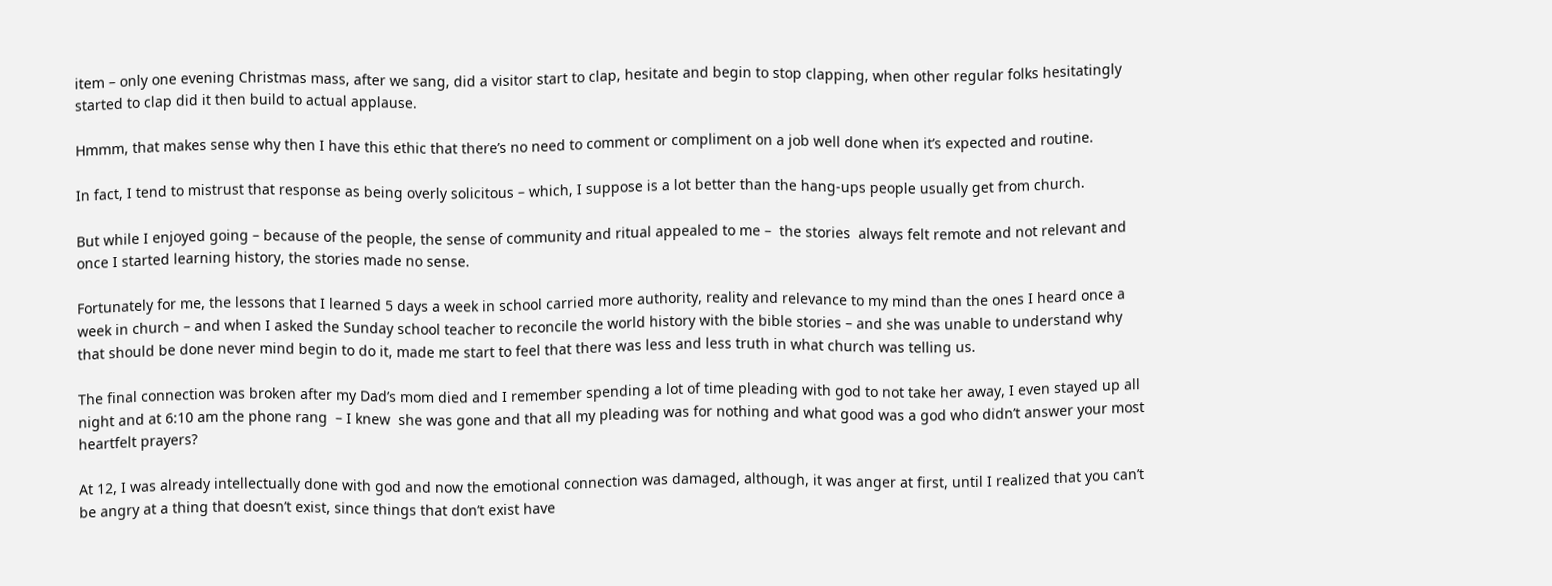item – only one evening Christmas mass, after we sang, did a visitor start to clap, hesitate and begin to stop clapping, when other regular folks hesitatingly started to clap did it then build to actual applause.

Hmmm, that makes sense why then I have this ethic that there’s no need to comment or compliment on a job well done when it’s expected and routine.

In fact, I tend to mistrust that response as being overly solicitous – which, I suppose is a lot better than the hang-ups people usually get from church.

But while I enjoyed going – because of the people, the sense of community and ritual appealed to me –  the stories  always felt remote and not relevant and once I started learning history, the stories made no sense.

Fortunately for me, the lessons that I learned 5 days a week in school carried more authority, reality and relevance to my mind than the ones I heard once a week in church – and when I asked the Sunday school teacher to reconcile the world history with the bible stories – and she was unable to understand why that should be done never mind begin to do it, made me start to feel that there was less and less truth in what church was telling us.

The final connection was broken after my Dad’s mom died and I remember spending a lot of time pleading with god to not take her away, I even stayed up all night and at 6:10 am the phone rang  – I knew  she was gone and that all my pleading was for nothing and what good was a god who didn’t answer your most heartfelt prayers?

At 12, I was already intellectually done with god and now the emotional connection was damaged, although, it was anger at first, until I realized that you can’t be angry at a thing that doesn’t exist, since things that don’t exist have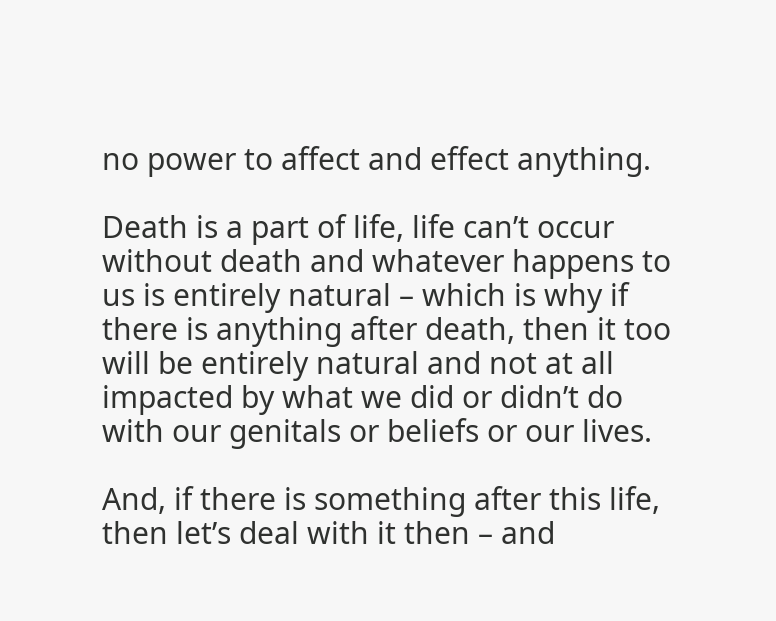no power to affect and effect anything.

Death is a part of life, life can’t occur without death and whatever happens to us is entirely natural – which is why if there is anything after death, then it too will be entirely natural and not at all impacted by what we did or didn’t do with our genitals or beliefs or our lives.

And, if there is something after this life, then let’s deal with it then – and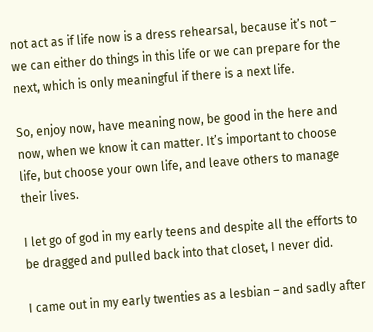not act as if life now is a dress rehearsal, because it’s not – we can either do things in this life or we can prepare for the next, which is only meaningful if there is a next life.

So, enjoy now, have meaning now, be good in the here and now, when we know it can matter. It’s important to choose life, but choose your own life, and leave others to manage their lives.

I let go of god in my early teens and despite all the efforts to be dragged and pulled back into that closet, I never did.

I came out in my early twenties as a lesbian – and sadly after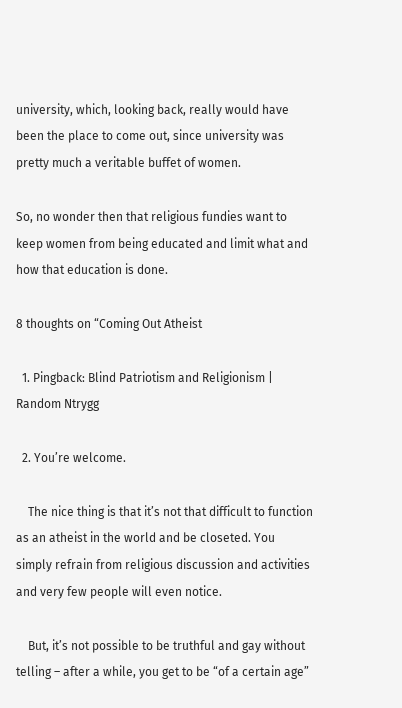university, which, looking back, really would have been the place to come out, since university was pretty much a veritable buffet of women.

So, no wonder then that religious fundies want to keep women from being educated and limit what and how that education is done.

8 thoughts on “Coming Out Atheist

  1. Pingback: Blind Patriotism and Religionism | Random Ntrygg

  2. You’re welcome.

    The nice thing is that it’s not that difficult to function as an atheist in the world and be closeted. You simply refrain from religious discussion and activities and very few people will even notice.

    But, it’s not possible to be truthful and gay without telling – after a while, you get to be “of a certain age”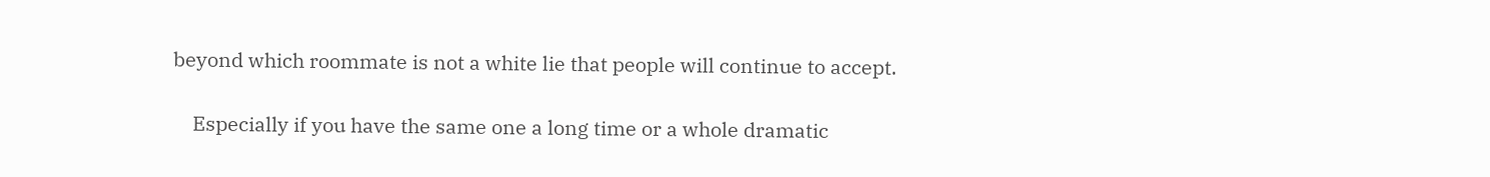beyond which roommate is not a white lie that people will continue to accept.

    Especially if you have the same one a long time or a whole dramatic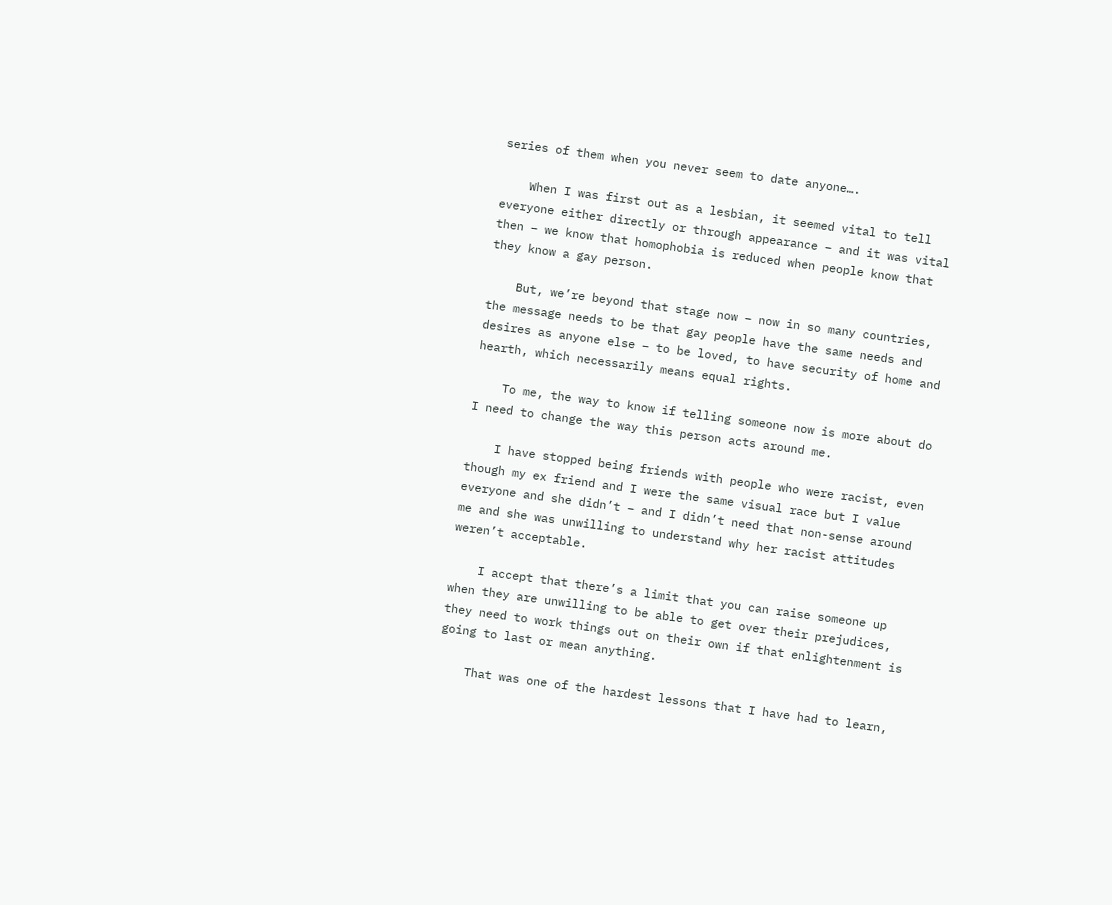series of them when you never seem to date anyone….

    When I was first out as a lesbian, it seemed vital to tell everyone either directly or through appearance – and it was vital then – we know that homophobia is reduced when people know that they know a gay person.

    But, we’re beyond that stage now – now in so many countries, the message needs to be that gay people have the same needs and desires as anyone else – to be loved, to have security of home and hearth, which necessarily means equal rights.

    To me, the way to know if telling someone now is more about do I need to change the way this person acts around me.

    I have stopped being friends with people who were racist, even though my ex friend and I were the same visual race but I value everyone and she didn’t – and I didn’t need that non-sense around me and she was unwilling to understand why her racist attitudes weren’t acceptable.

    I accept that there’s a limit that you can raise someone up when they are unwilling to be able to get over their prejudices, they need to work things out on their own if that enlightenment is going to last or mean anything.

    That was one of the hardest lessons that I have had to learn,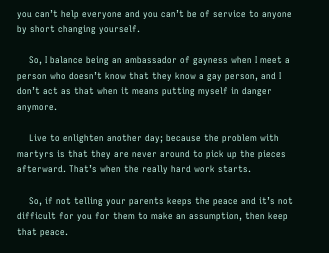you can’t help everyone and you can’t be of service to anyone by short changing yourself.

    So, I balance being an ambassador of gayness when I meet a person who doesn’t know that they know a gay person, and I don’t act as that when it means putting myself in danger anymore.

    Live to enlighten another day; because the problem with martyrs is that they are never around to pick up the pieces afterward. That’s when the really hard work starts.

    So, if not telling your parents keeps the peace and it’s not difficult for you for them to make an assumption, then keep that peace.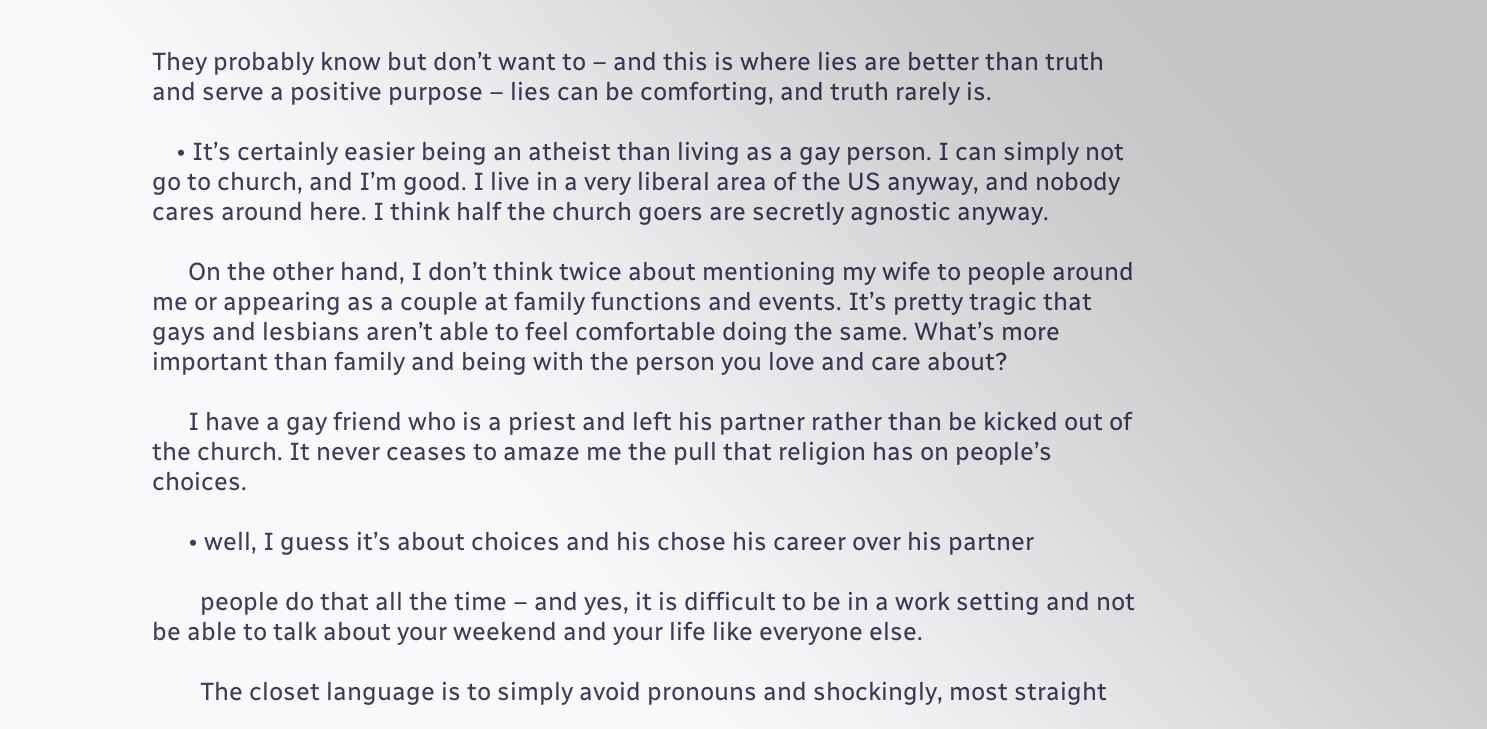They probably know but don’t want to – and this is where lies are better than truth and serve a positive purpose – lies can be comforting, and truth rarely is.

    • It’s certainly easier being an atheist than living as a gay person. I can simply not go to church, and I’m good. I live in a very liberal area of the US anyway, and nobody cares around here. I think half the church goers are secretly agnostic anyway.

      On the other hand, I don’t think twice about mentioning my wife to people around me or appearing as a couple at family functions and events. It’s pretty tragic that gays and lesbians aren’t able to feel comfortable doing the same. What’s more important than family and being with the person you love and care about?

      I have a gay friend who is a priest and left his partner rather than be kicked out of the church. It never ceases to amaze me the pull that religion has on people’s choices.

      • well, I guess it’s about choices and his chose his career over his partner

        people do that all the time – and yes, it is difficult to be in a work setting and not be able to talk about your weekend and your life like everyone else.

        The closet language is to simply avoid pronouns and shockingly, most straight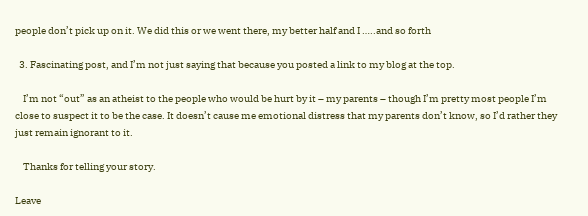people don’t pick up on it. We did this or we went there, my better half and I …..and so forth

  3. Fascinating post, and I’m not just saying that because you posted a link to my blog at the top.

    I’m not “out” as an atheist to the people who would be hurt by it – my parents – though I’m pretty most people I’m close to suspect it to be the case. It doesn’t cause me emotional distress that my parents don’t know, so I’d rather they just remain ignorant to it.

    Thanks for telling your story.

Leave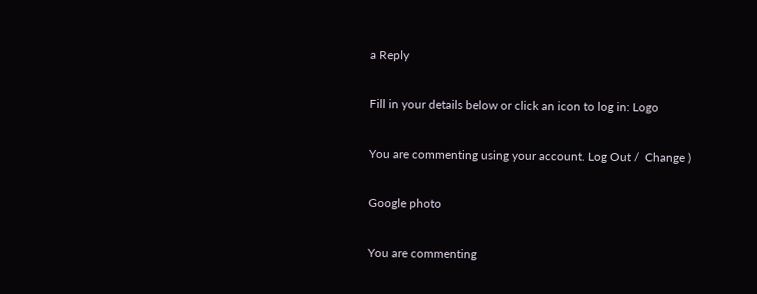a Reply

Fill in your details below or click an icon to log in: Logo

You are commenting using your account. Log Out /  Change )

Google photo

You are commenting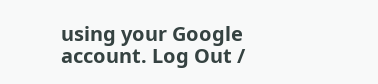using your Google account. Log Out /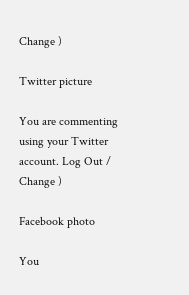Change )

Twitter picture

You are commenting using your Twitter account. Log Out /  Change )

Facebook photo

You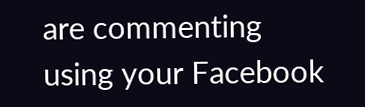are commenting using your Facebook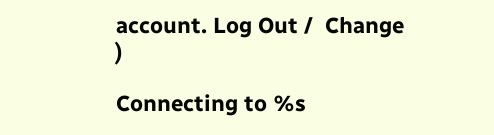account. Log Out /  Change )

Connecting to %s